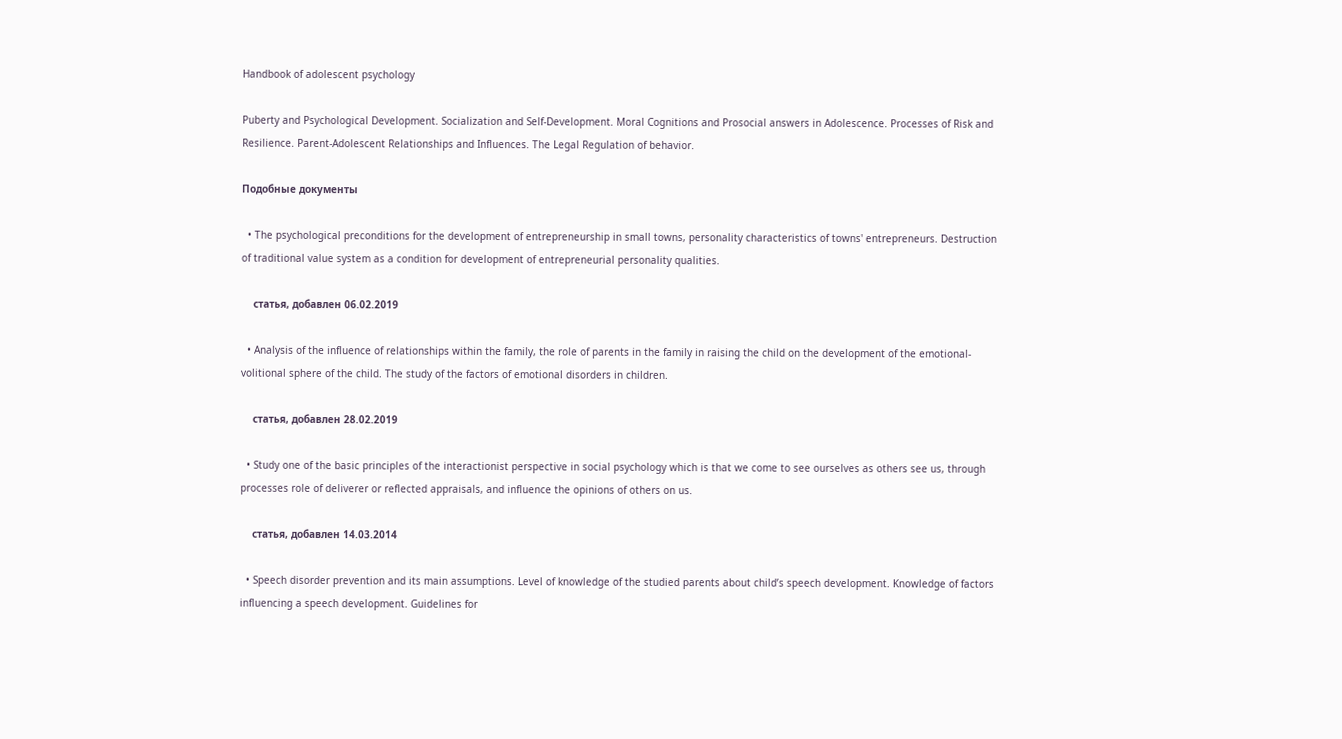Handbook of adolescent psychology

Puberty and Psychological Development. Socialization and Self-Development. Moral Cognitions and Prosocial answers in Adolescence. Processes of Risk and Resilience. Parent-Adolescent Relationships and Influences. The Legal Regulation of behavior.

Подобные документы

  • The psychological preconditions for the development of entrepreneurship in small towns, personality characteristics of towns' entrepreneurs. Destruction of traditional value system as a condition for development of entrepreneurial personality qualities.

    статья, добавлен 06.02.2019

  • Analysis of the influence of relationships within the family, the role of parents in the family in raising the child on the development of the emotional-volitional sphere of the child. The study of the factors of emotional disorders in children.

    статья, добавлен 28.02.2019

  • Study one of the basic principles of the interactionist perspective in social psychology which is that we come to see ourselves as others see us, through processes role of deliverer or reflected appraisals, and influence the opinions of others on us.

    статья, добавлен 14.03.2014

  • Speech disorder prevention and its main assumptions. Level of knowledge of the studied parents about child’s speech development. Knowledge of factors influencing a speech development. Guidelines for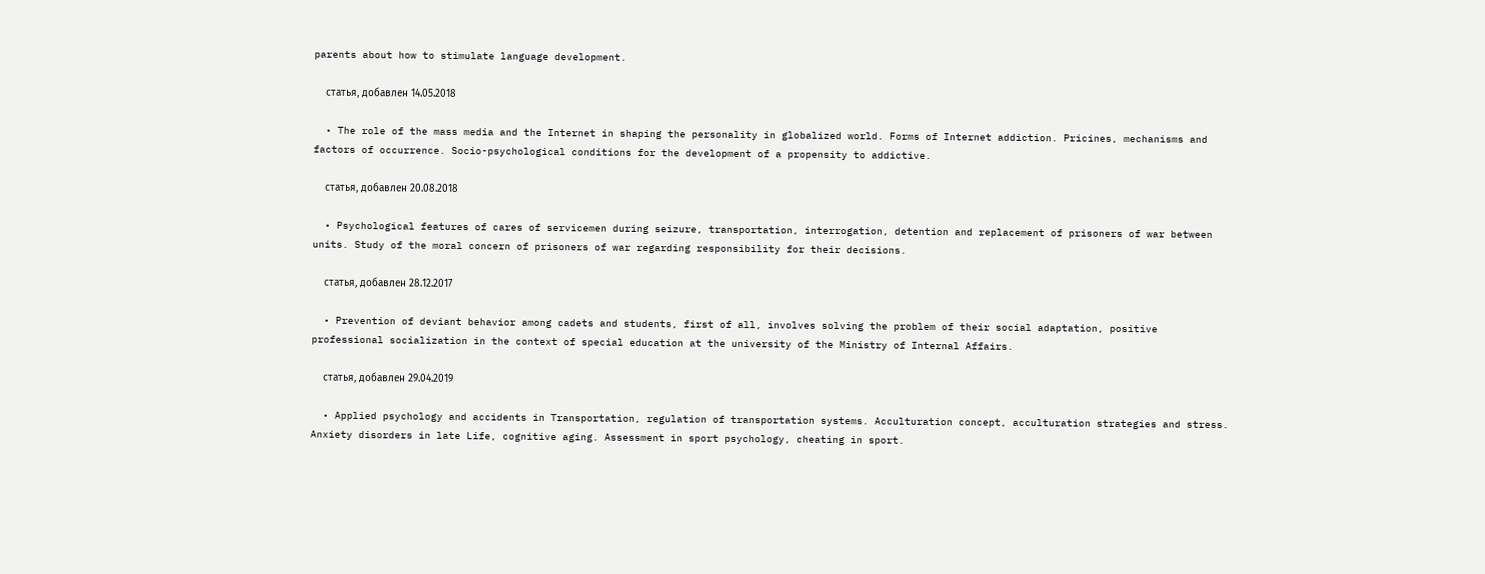parents about how to stimulate language development.

    статья, добавлен 14.05.2018

  • The role of the mass media and the Internet in shaping the personality in globalized world. Forms of Internet addiction. Pricines, mechanisms and factors of occurrence. Socio-psychological conditions for the development of a propensity to addictive.

    статья, добавлен 20.08.2018

  • Psychological features of cares of servicemen during seizure, transportation, interrogation, detention and replacement of prisoners of war between units. Study of the moral concern of prisoners of war regarding responsibility for their decisions.

    статья, добавлен 28.12.2017

  • Prevention of deviant behavior among cadets and students, first of all, involves solving the problem of their social adaptation, positive professional socialization in the context of special education at the university of the Ministry of Internal Affairs.

    статья, добавлен 29.04.2019

  • Applied psychology and accidents in Transportation, regulation of transportation systems. Acculturation concept, acculturation strategies and stress. Anxiety disorders in late Life, cognitive aging. Assessment in sport psychology, cheating in sport.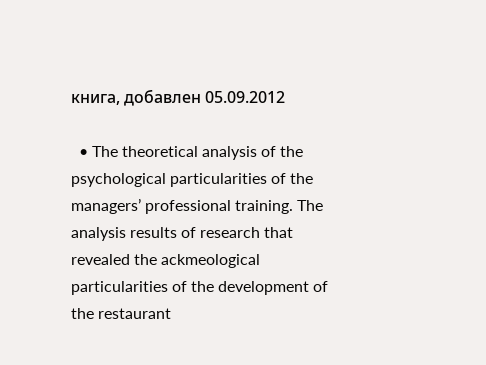книга, добавлен 05.09.2012

  • The theoretical analysis of the psychological particularities of the managers’ professional training. The analysis results of research that revealed the ackmeological particularities of the development of the restaurant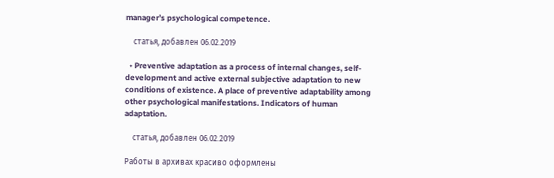manager’s psychological competence.

    статья, добавлен 06.02.2019

  • Preventive adaptation as a process of internal changes, self-development and active external subjective adaptation to new conditions of existence. A place of preventive adaptability among other psychological manifestations. Indicators of human adaptation.

    статья, добавлен 06.02.2019

Работы в архивах красиво оформлены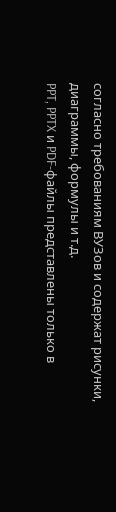согласно требованиям ВУЗов и содержат рисунки, диаграммы, формулы и т.д.
PPT, PPTX и PDF-файлы представлены только в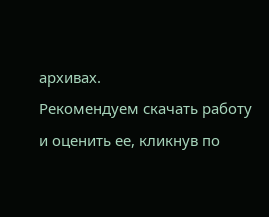архивах.
Рекомендуем скачать работу и оценить ее, кликнув по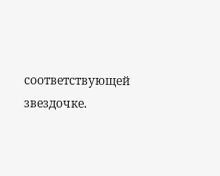соответствующей звездочке.